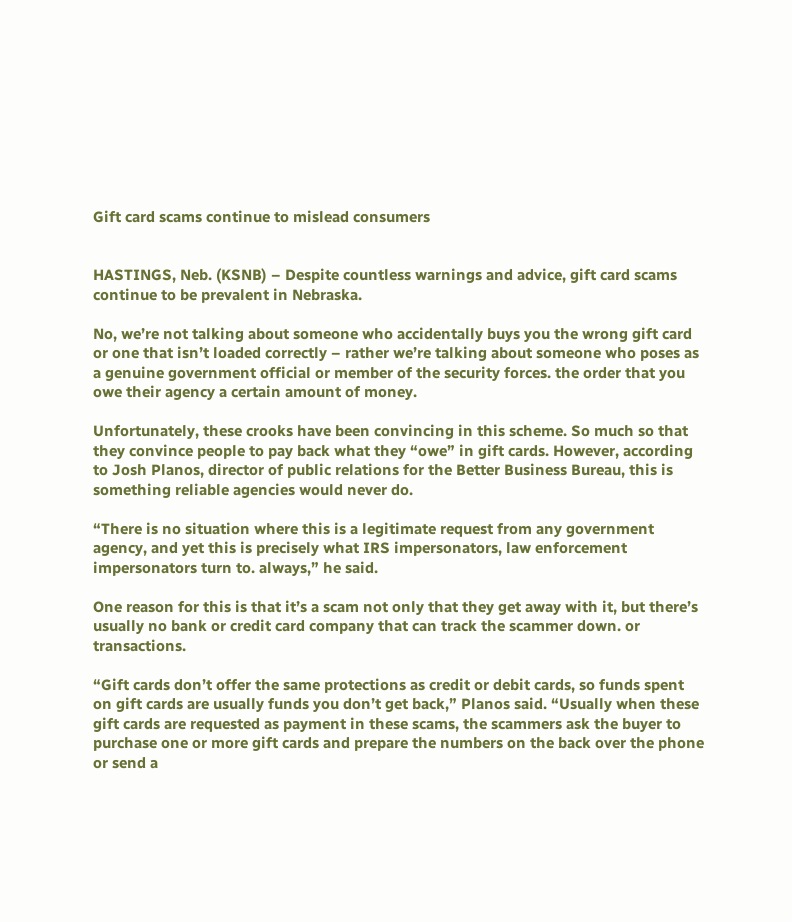Gift card scams continue to mislead consumers


HASTINGS, Neb. (KSNB) – Despite countless warnings and advice, gift card scams continue to be prevalent in Nebraska.

No, we’re not talking about someone who accidentally buys you the wrong gift card or one that isn’t loaded correctly – rather we’re talking about someone who poses as a genuine government official or member of the security forces. the order that you owe their agency a certain amount of money.

Unfortunately, these crooks have been convincing in this scheme. So much so that they convince people to pay back what they “owe” in gift cards. However, according to Josh Planos, director of public relations for the Better Business Bureau, this is something reliable agencies would never do.

“There is no situation where this is a legitimate request from any government agency, and yet this is precisely what IRS impersonators, law enforcement impersonators turn to. always,” he said.

One reason for this is that it’s a scam not only that they get away with it, but there’s usually no bank or credit card company that can track the scammer down. or transactions.

“Gift cards don’t offer the same protections as credit or debit cards, so funds spent on gift cards are usually funds you don’t get back,” Planos said. “Usually when these gift cards are requested as payment in these scams, the scammers ask the buyer to purchase one or more gift cards and prepare the numbers on the back over the phone or send a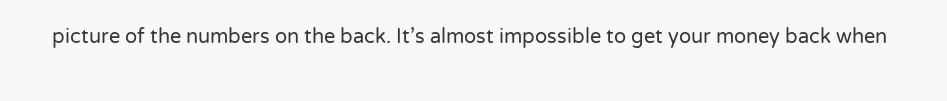picture of the numbers on the back. It’s almost impossible to get your money back when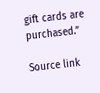gift cards are purchased.”

Source link